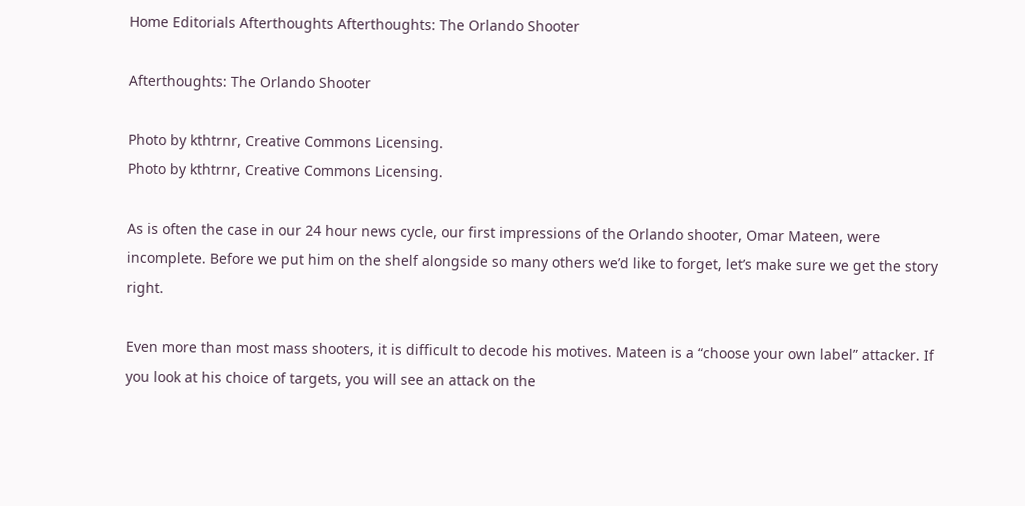Home Editorials Afterthoughts Afterthoughts: The Orlando Shooter

Afterthoughts: The Orlando Shooter

Photo by kthtrnr, Creative Commons Licensing.
Photo by kthtrnr, Creative Commons Licensing.

As is often the case in our 24 hour news cycle, our first impressions of the Orlando shooter, Omar Mateen, were incomplete. Before we put him on the shelf alongside so many others we’d like to forget, let’s make sure we get the story right.

Even more than most mass shooters, it is difficult to decode his motives. Mateen is a “choose your own label” attacker. If you look at his choice of targets, you will see an attack on the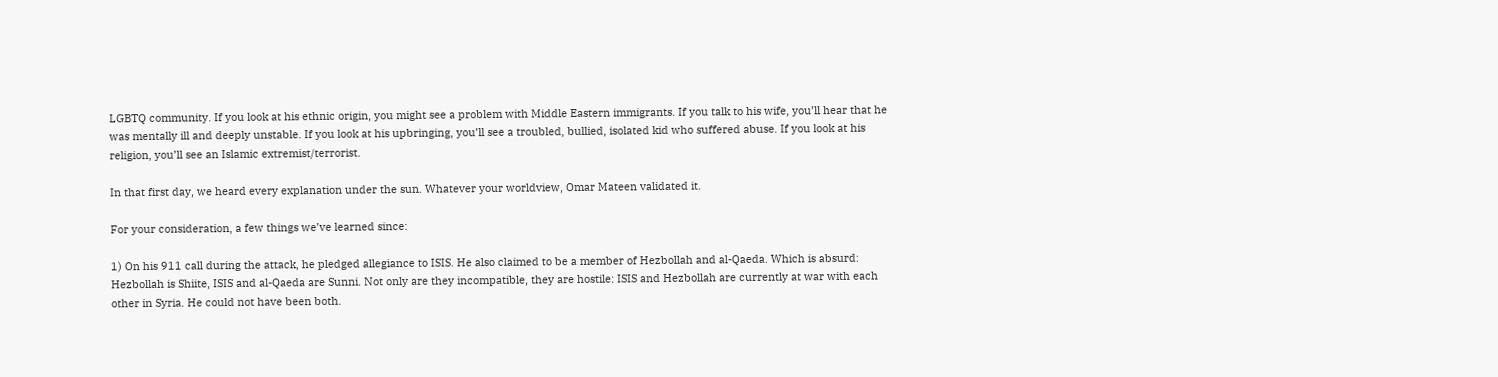LGBTQ community. If you look at his ethnic origin, you might see a problem with Middle Eastern immigrants. If you talk to his wife, you’ll hear that he was mentally ill and deeply unstable. If you look at his upbringing, you’ll see a troubled, bullied, isolated kid who suffered abuse. If you look at his religion, you’ll see an Islamic extremist/terrorist.

In that first day, we heard every explanation under the sun. Whatever your worldview, Omar Mateen validated it.

For your consideration, a few things we’ve learned since:

1) On his 911 call during the attack, he pledged allegiance to ISIS. He also claimed to be a member of Hezbollah and al-Qaeda. Which is absurd: Hezbollah is Shiite, ISIS and al-Qaeda are Sunni. Not only are they incompatible, they are hostile: ISIS and Hezbollah are currently at war with each other in Syria. He could not have been both.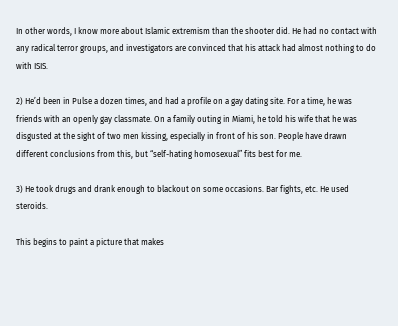In other words, I know more about Islamic extremism than the shooter did. He had no contact with any radical terror groups, and investigators are convinced that his attack had almost nothing to do with ISIS.

2) He’d been in Pulse a dozen times, and had a profile on a gay dating site. For a time, he was friends with an openly gay classmate. On a family outing in Miami, he told his wife that he was disgusted at the sight of two men kissing, especially in front of his son. People have drawn different conclusions from this, but “self-hating homosexual” fits best for me.

3) He took drugs and drank enough to blackout on some occasions. Bar fights, etc. He used steroids.

This begins to paint a picture that makes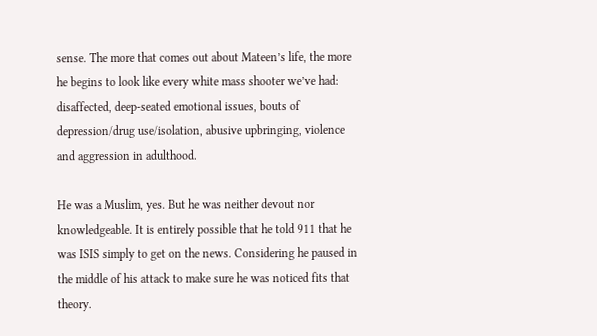sense. The more that comes out about Mateen’s life, the more he begins to look like every white mass shooter we’ve had: disaffected, deep-seated emotional issues, bouts of depression/drug use/isolation, abusive upbringing, violence and aggression in adulthood.

He was a Muslim, yes. But he was neither devout nor knowledgeable. It is entirely possible that he told 911 that he was ISIS simply to get on the news. Considering he paused in the middle of his attack to make sure he was noticed fits that theory.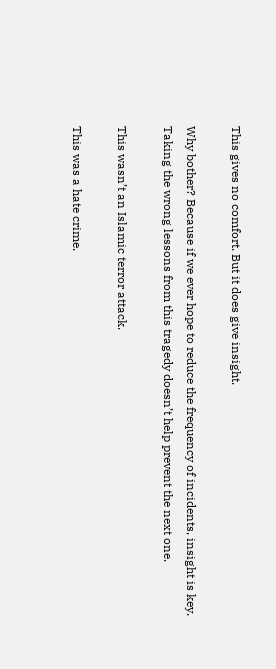This gives no comfort. But it does give insight.

Why bother? Because if we ever hope to reduce the frequency of incidents, insight is key. Taking the wrong lessons from this tragedy doesn’t help prevent the next one.

This wasn’t an Islamic terror attack.

This was a hate crime.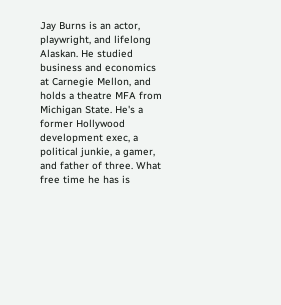Jay Burns is an actor, playwright, and lifelong Alaskan. He studied business and economics at Carnegie Mellon, and holds a theatre MFA from Michigan State. He's a former Hollywood development exec, a political junkie, a gamer, and father of three. What free time he has is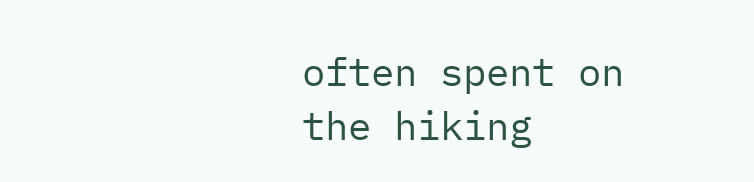often spent on the hiking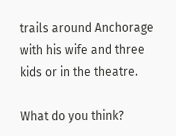trails around Anchorage with his wife and three kids or in the theatre.

What do you think?